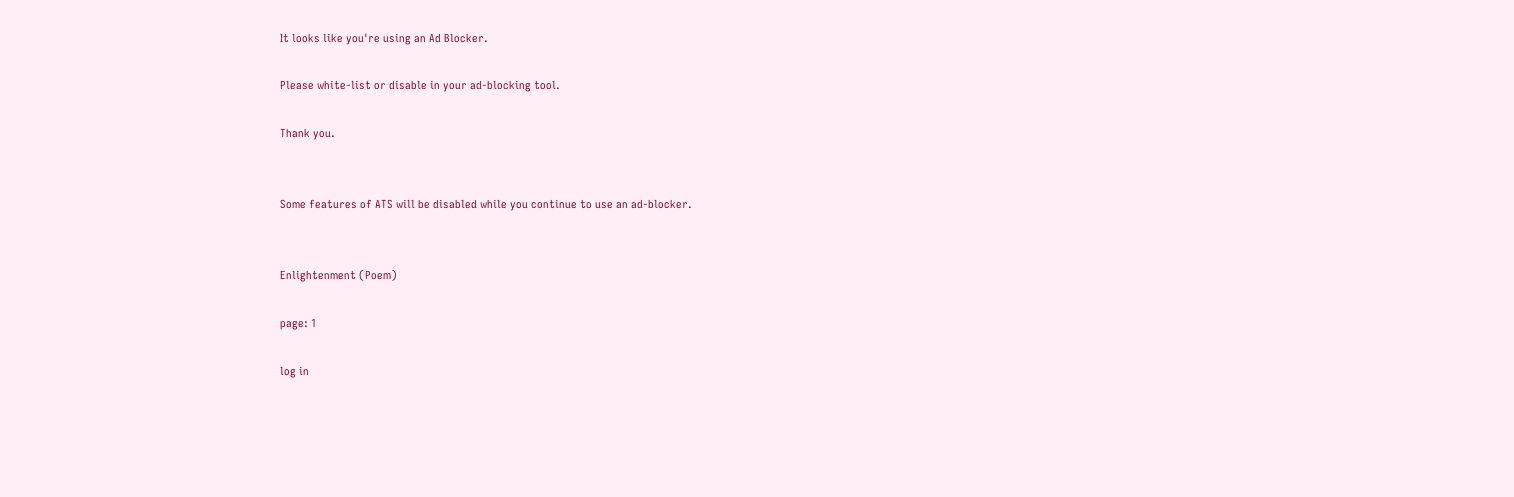It looks like you're using an Ad Blocker.

Please white-list or disable in your ad-blocking tool.

Thank you.


Some features of ATS will be disabled while you continue to use an ad-blocker.


Enlightenment (Poem)

page: 1

log in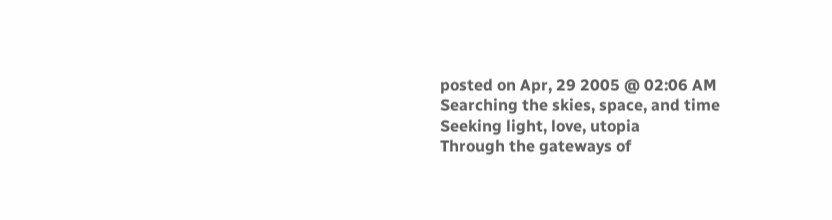posted on Apr, 29 2005 @ 02:06 AM
Searching the skies, space, and time
Seeking light, love, utopia
Through the gateways of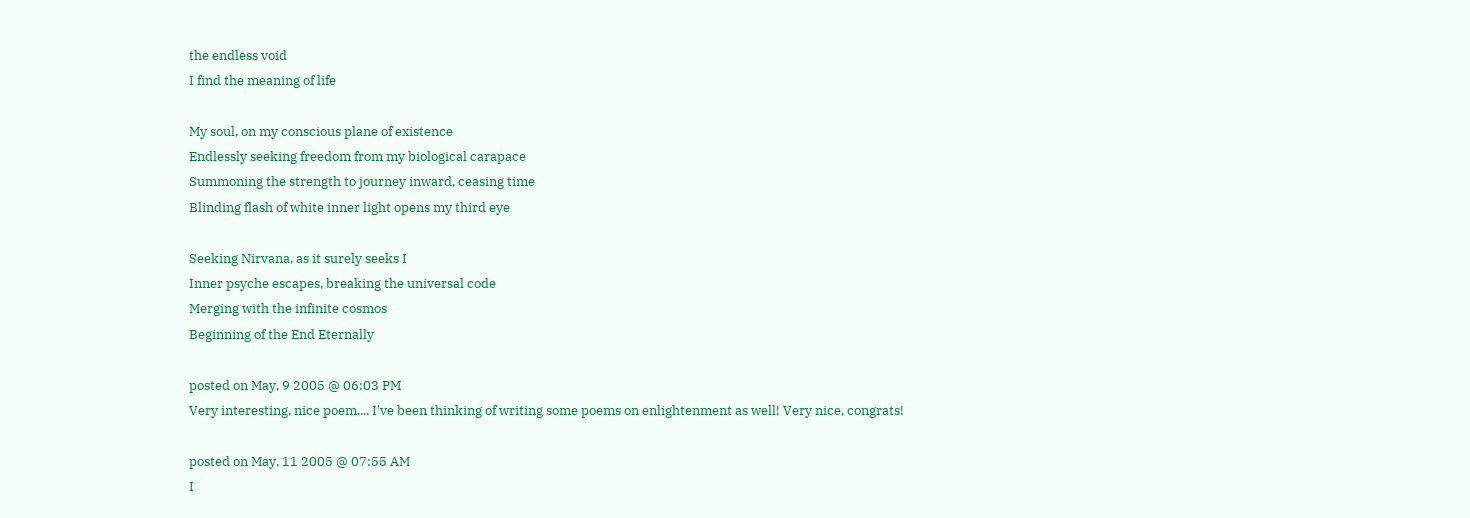the endless void
I find the meaning of life

My soul, on my conscious plane of existence
Endlessly seeking freedom from my biological carapace
Summoning the strength to journey inward, ceasing time
Blinding flash of white inner light opens my third eye

Seeking Nirvana, as it surely seeks I
Inner psyche escapes, breaking the universal code
Merging with the infinite cosmos
Beginning of the End Eternally

posted on May, 9 2005 @ 06:03 PM
Very interesting, nice poem.... I've been thinking of writing some poems on enlightenment as well! Very nice, congrats!

posted on May, 11 2005 @ 07:55 AM
I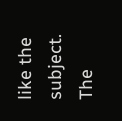like the subject.
The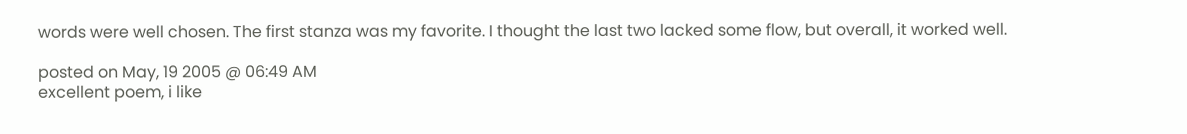words were well chosen. The first stanza was my favorite. I thought the last two lacked some flow, but overall, it worked well.

posted on May, 19 2005 @ 06:49 AM
excellent poem, i like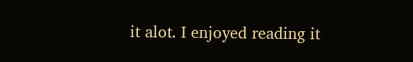it alot. I enjoyed reading it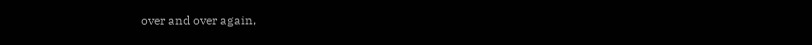over and over again,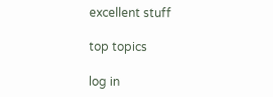excellent stuff

top topics

log in